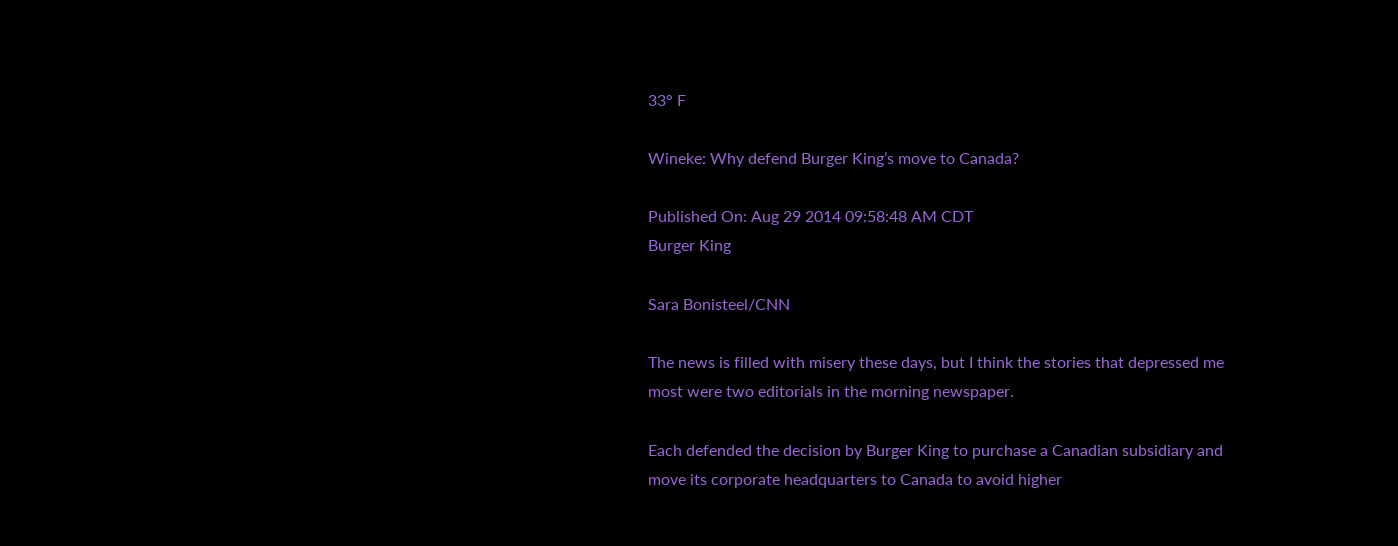33° F

Wineke: Why defend Burger King’s move to Canada?

Published On: Aug 29 2014 09:58:48 AM CDT
Burger King

Sara Bonisteel/CNN

The news is filled with misery these days, but I think the stories that depressed me most were two editorials in the morning newspaper.

Each defended the decision by Burger King to purchase a Canadian subsidiary and move its corporate headquarters to Canada to avoid higher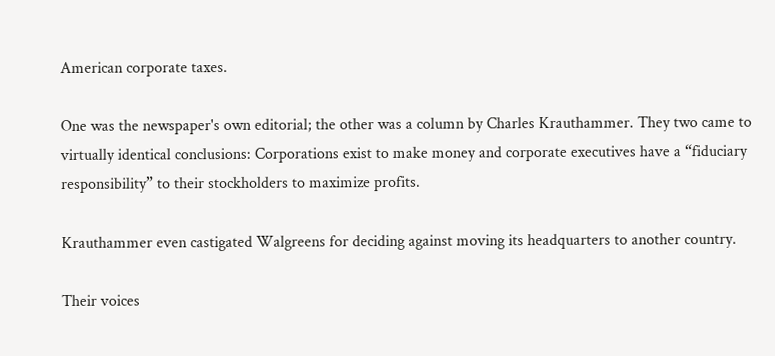American corporate taxes.

One was the newspaper's own editorial; the other was a column by Charles Krauthammer. They two came to virtually identical conclusions: Corporations exist to make money and corporate executives have a “fiduciary responsibility” to their stockholders to maximize profits.

Krauthammer even castigated Walgreens for deciding against moving its headquarters to another country.

Their voices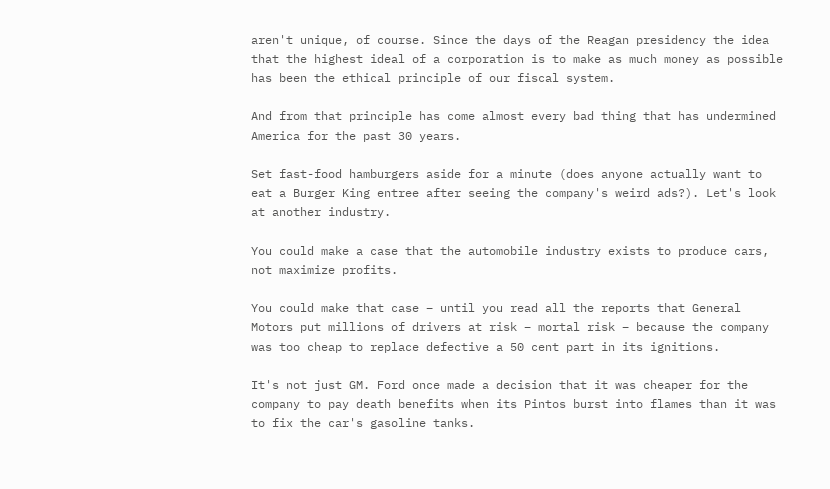aren't unique, of course. Since the days of the Reagan presidency the idea that the highest ideal of a corporation is to make as much money as possible has been the ethical principle of our fiscal system.

And from that principle has come almost every bad thing that has undermined America for the past 30 years.

Set fast-food hamburgers aside for a minute (does anyone actually want to eat a Burger King entree after seeing the company's weird ads?). Let's look at another industry.

You could make a case that the automobile industry exists to produce cars, not maximize profits.

You could make that case – until you read all the reports that General Motors put millions of drivers at risk – mortal risk – because the company was too cheap to replace defective a 50 cent part in its ignitions.

It's not just GM. Ford once made a decision that it was cheaper for the company to pay death benefits when its Pintos burst into flames than it was to fix the car's gasoline tanks.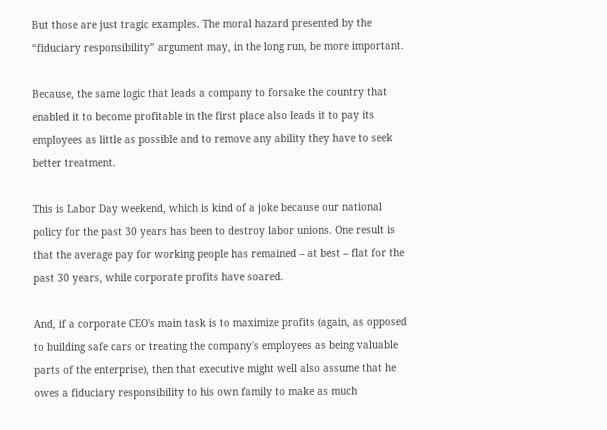But those are just tragic examples. The moral hazard presented by the “fiduciary responsibility” argument may, in the long run, be more important.

Because, the same logic that leads a company to forsake the country that enabled it to become profitable in the first place also leads it to pay its employees as little as possible and to remove any ability they have to seek better treatment.

This is Labor Day weekend, which is kind of a joke because our national policy for the past 30 years has been to destroy labor unions. One result is that the average pay for working people has remained – at best – flat for the past 30 years, while corporate profits have soared.

And, if a corporate CEO's main task is to maximize profits (again, as opposed to building safe cars or treating the company's employees as being valuable parts of the enterprise), then that executive might well also assume that he owes a fiduciary responsibility to his own family to make as much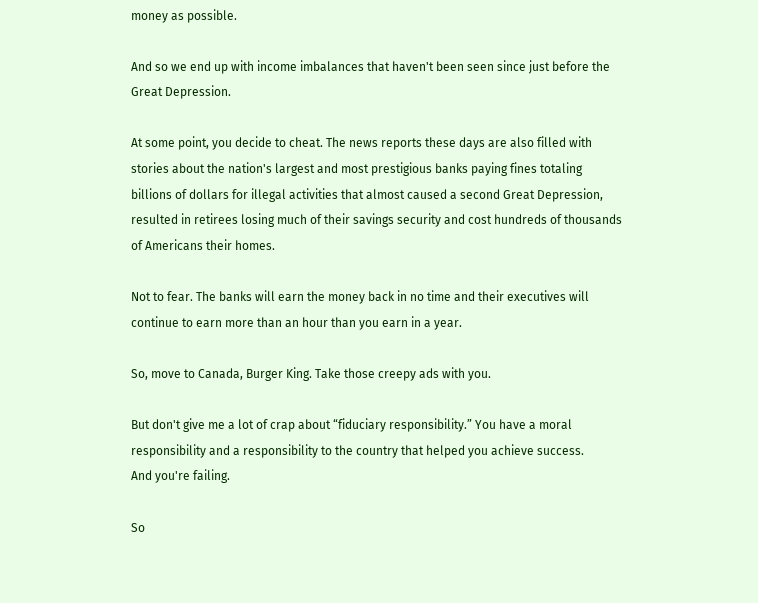money as possible.

And so we end up with income imbalances that haven't been seen since just before the Great Depression.

At some point, you decide to cheat. The news reports these days are also filled with stories about the nation's largest and most prestigious banks paying fines totaling billions of dollars for illegal activities that almost caused a second Great Depression, resulted in retirees losing much of their savings security and cost hundreds of thousands of Americans their homes.

Not to fear. The banks will earn the money back in no time and their executives will continue to earn more than an hour than you earn in a year.

So, move to Canada, Burger King. Take those creepy ads with you.

But don't give me a lot of crap about “fiduciary responsibility.” You have a moral responsibility and a responsibility to the country that helped you achieve success.
And you're failing.

So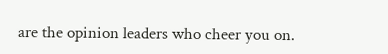are the opinion leaders who cheer you on.